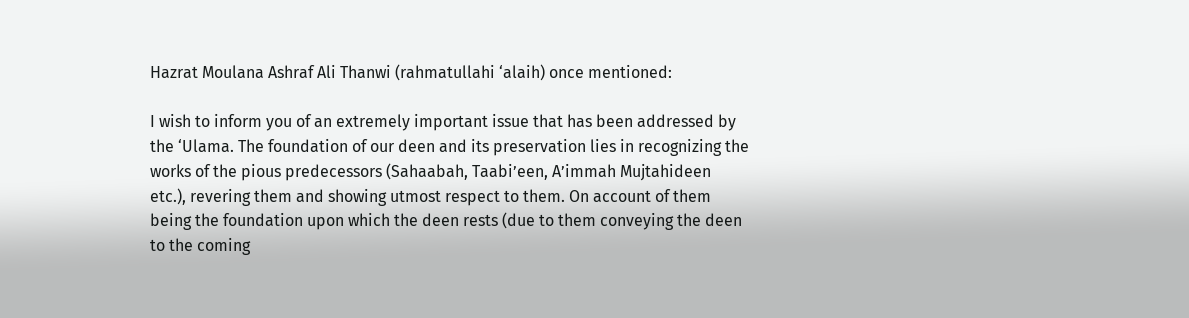Hazrat Moulana Ashraf Ali Thanwi (rahmatullahi ‘alaih) once mentioned:

I wish to inform you of an extremely important issue that has been addressed by the ‘Ulama. The foundation of our deen and its preservation lies in recognizing the works of the pious predecessors (Sahaabah, Taabi’een, A’immah Mujtahideen etc.), revering them and showing utmost respect to them. On account of them being the foundation upon which the deen rests (due to them conveying the deen to the coming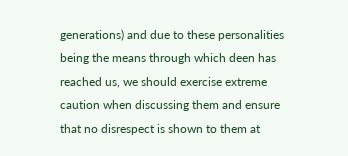generations) and due to these personalities being the means through which deen has reached us, we should exercise extreme caution when discussing them and ensure that no disrespect is shown to them at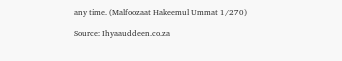any time. (Malfoozaat Hakeemul Ummat 1/270)

Source: Ihyaauddeen.co.za